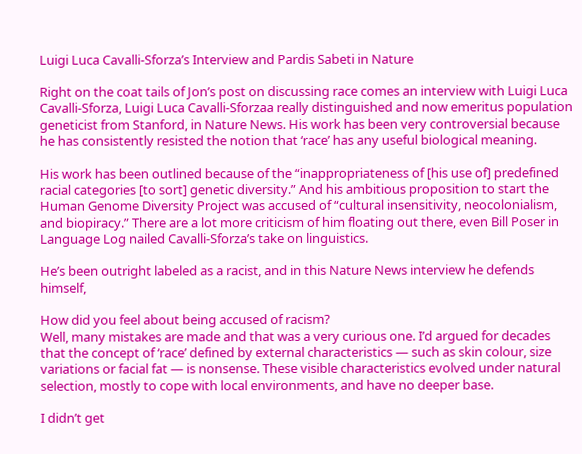Luigi Luca Cavalli-Sforza’s Interview and Pardis Sabeti in Nature

Right on the coat tails of Jon’s post on discussing race comes an interview with Luigi Luca Cavalli-Sforza, Luigi Luca Cavalli-Sforzaa really distinguished and now emeritus population geneticist from Stanford, in Nature News. His work has been very controversial because he has consistently resisted the notion that ‘race’ has any useful biological meaning.

His work has been outlined because of the “inappropriateness of [his use of] predefined racial categories [to sort] genetic diversity.” And his ambitious proposition to start the Human Genome Diversity Project was accused of “cultural insensitivity, neocolonialism, and biopiracy.” There are a lot more criticism of him floating out there, even Bill Poser in Language Log nailed Cavalli-Sforza’s take on linguistics.

He’s been outright labeled as a racist, and in this Nature News interview he defends himself,

How did you feel about being accused of racism?
Well, many mistakes are made and that was a very curious one. I’d argued for decades that the concept of ‘race’ defined by external characteristics — such as skin colour, size variations or facial fat — is nonsense. These visible characteristics evolved under natural selection, mostly to cope with local environments, and have no deeper base.

I didn’t get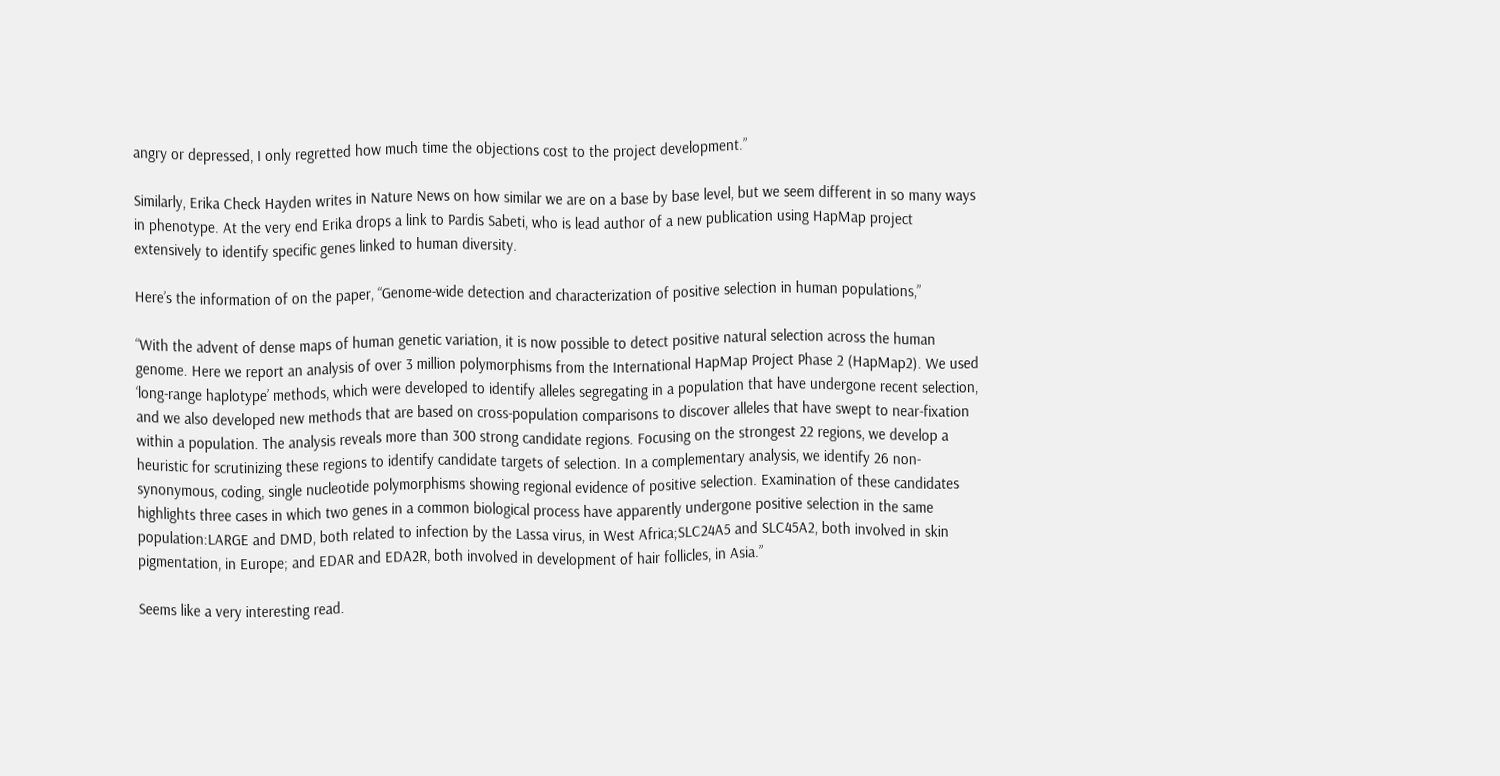angry or depressed, I only regretted how much time the objections cost to the project development.”

Similarly, Erika Check Hayden writes in Nature News on how similar we are on a base by base level, but we seem different in so many ways in phenotype. At the very end Erika drops a link to Pardis Sabeti, who is lead author of a new publication using HapMap project extensively to identify specific genes linked to human diversity.

Here’s the information of on the paper, “Genome-wide detection and characterization of positive selection in human populations,”

“With the advent of dense maps of human genetic variation, it is now possible to detect positive natural selection across the human genome. Here we report an analysis of over 3 million polymorphisms from the International HapMap Project Phase 2 (HapMap2). We used ‘long-range haplotype’ methods, which were developed to identify alleles segregating in a population that have undergone recent selection, and we also developed new methods that are based on cross-population comparisons to discover alleles that have swept to near-fixation within a population. The analysis reveals more than 300 strong candidate regions. Focusing on the strongest 22 regions, we develop a heuristic for scrutinizing these regions to identify candidate targets of selection. In a complementary analysis, we identify 26 non-synonymous, coding, single nucleotide polymorphisms showing regional evidence of positive selection. Examination of these candidates highlights three cases in which two genes in a common biological process have apparently undergone positive selection in the same population:LARGE and DMD, both related to infection by the Lassa virus, in West Africa;SLC24A5 and SLC45A2, both involved in skin pigmentation, in Europe; and EDAR and EDA2R, both involved in development of hair follicles, in Asia.”

Seems like a very interesting read.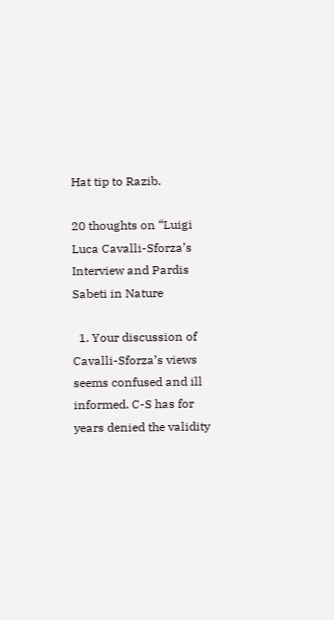Hat tip to Razib.

20 thoughts on “Luigi Luca Cavalli-Sforza’s Interview and Pardis Sabeti in Nature

  1. Your discussion of Cavalli-Sforza’s views seems confused and ill informed. C-S has for years denied the validity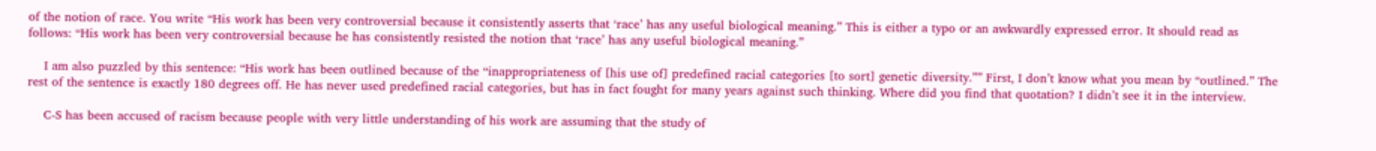of the notion of race. You write “His work has been very controversial because it consistently asserts that ‘race’ has any useful biological meaning.” This is either a typo or an awkwardly expressed error. It should read as follows: “His work has been very controversial because he has consistently resisted the notion that ‘race’ has any useful biological meaning.”

    I am also puzzled by this sentence: “His work has been outlined because of the “inappropriateness of [his use of] predefined racial categories [to sort] genetic diversity.”” First, I don’t know what you mean by “outlined.” The rest of the sentence is exactly 180 degrees off. He has never used predefined racial categories, but has in fact fought for many years against such thinking. Where did you find that quotation? I didn’t see it in the interview.

    C-S has been accused of racism because people with very little understanding of his work are assuming that the study of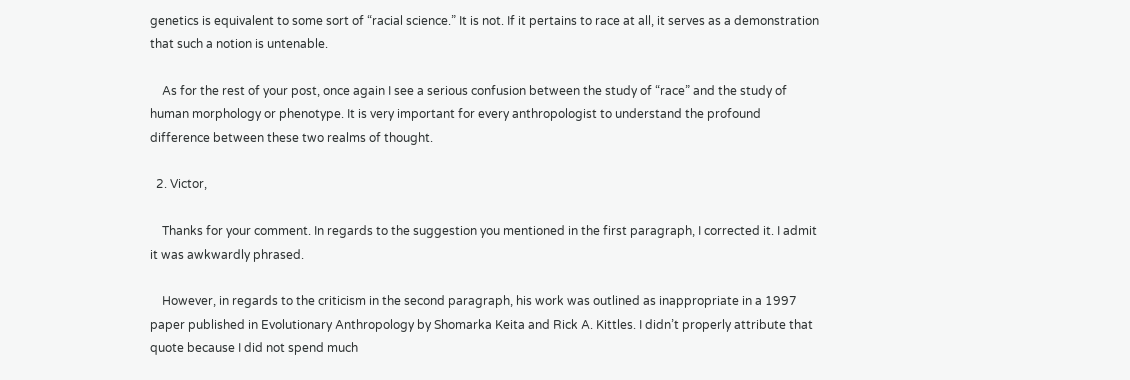genetics is equivalent to some sort of “racial science.” It is not. If it pertains to race at all, it serves as a demonstration that such a notion is untenable.

    As for the rest of your post, once again I see a serious confusion between the study of “race” and the study of human morphology or phenotype. It is very important for every anthropologist to understand the profound difference between these two realms of thought.

  2. Victor,

    Thanks for your comment. In regards to the suggestion you mentioned in the first paragraph, I corrected it. I admit it was awkwardly phrased.

    However, in regards to the criticism in the second paragraph, his work was outlined as inappropriate in a 1997 paper published in Evolutionary Anthropology by Shomarka Keita and Rick A. Kittles. I didn’t properly attribute that quote because I did not spend much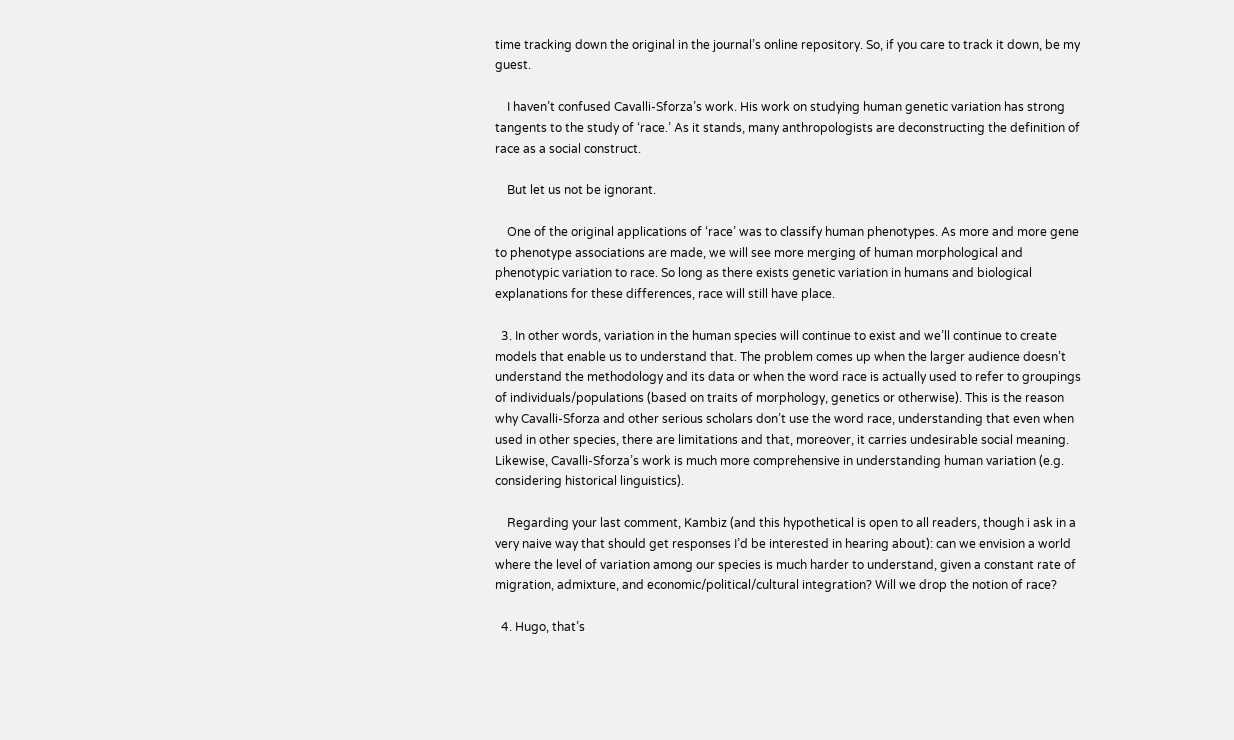time tracking down the original in the journal’s online repository. So, if you care to track it down, be my guest.

    I haven’t confused Cavalli-Sforza’s work. His work on studying human genetic variation has strong tangents to the study of ‘race.’ As it stands, many anthropologists are deconstructing the definition of race as a social construct.

    But let us not be ignorant.

    One of the original applications of ‘race’ was to classify human phenotypes. As more and more gene to phenotype associations are made, we will see more merging of human morphological and phenotypic variation to race. So long as there exists genetic variation in humans and biological explanations for these differences, race will still have place.

  3. In other words, variation in the human species will continue to exist and we’ll continue to create models that enable us to understand that. The problem comes up when the larger audience doesn’t understand the methodology and its data or when the word race is actually used to refer to groupings of individuals/populations (based on traits of morphology, genetics or otherwise). This is the reason why Cavalli-Sforza and other serious scholars don’t use the word race, understanding that even when used in other species, there are limitations and that, moreover, it carries undesirable social meaning. Likewise, Cavalli-Sforza’s work is much more comprehensive in understanding human variation (e.g. considering historical linguistics).

    Regarding your last comment, Kambiz (and this hypothetical is open to all readers, though i ask in a very naive way that should get responses I’d be interested in hearing about): can we envision a world where the level of variation among our species is much harder to understand, given a constant rate of migration, admixture, and economic/political/cultural integration? Will we drop the notion of race?

  4. Hugo, that’s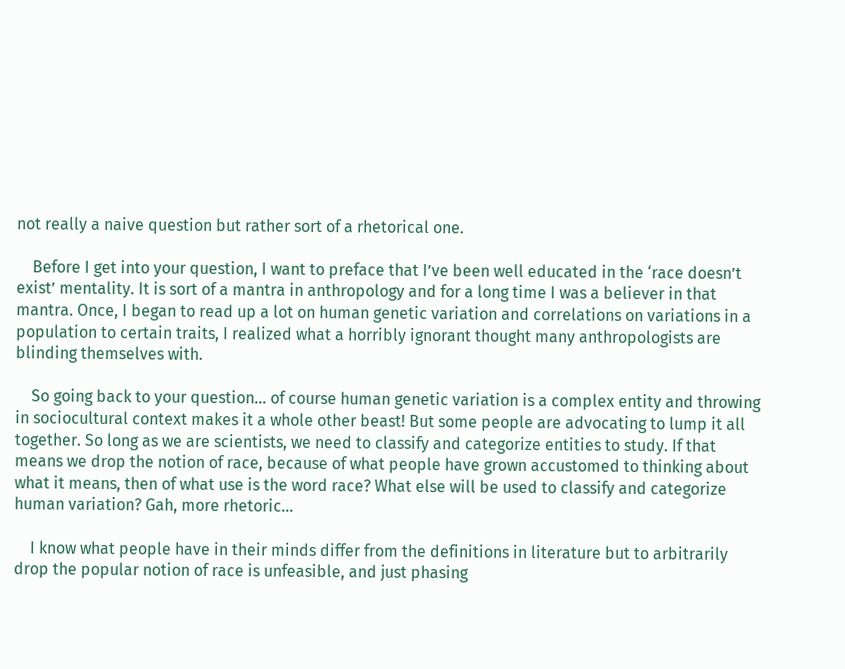not really a naive question but rather sort of a rhetorical one.

    Before I get into your question, I want to preface that I’ve been well educated in the ‘race doesn’t exist’ mentality. It is sort of a mantra in anthropology and for a long time I was a believer in that mantra. Once, I began to read up a lot on human genetic variation and correlations on variations in a population to certain traits, I realized what a horribly ignorant thought many anthropologists are blinding themselves with.

    So going back to your question… of course human genetic variation is a complex entity and throwing in sociocultural context makes it a whole other beast! But some people are advocating to lump it all together. So long as we are scientists, we need to classify and categorize entities to study. If that means we drop the notion of race, because of what people have grown accustomed to thinking about what it means, then of what use is the word race? What else will be used to classify and categorize human variation? Gah, more rhetoric…

    I know what people have in their minds differ from the definitions in literature but to arbitrarily drop the popular notion of race is unfeasible, and just phasing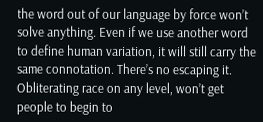the word out of our language by force won’t solve anything. Even if we use another word to define human variation, it will still carry the same connotation. There’s no escaping it. Obliterating race on any level, won’t get people to begin to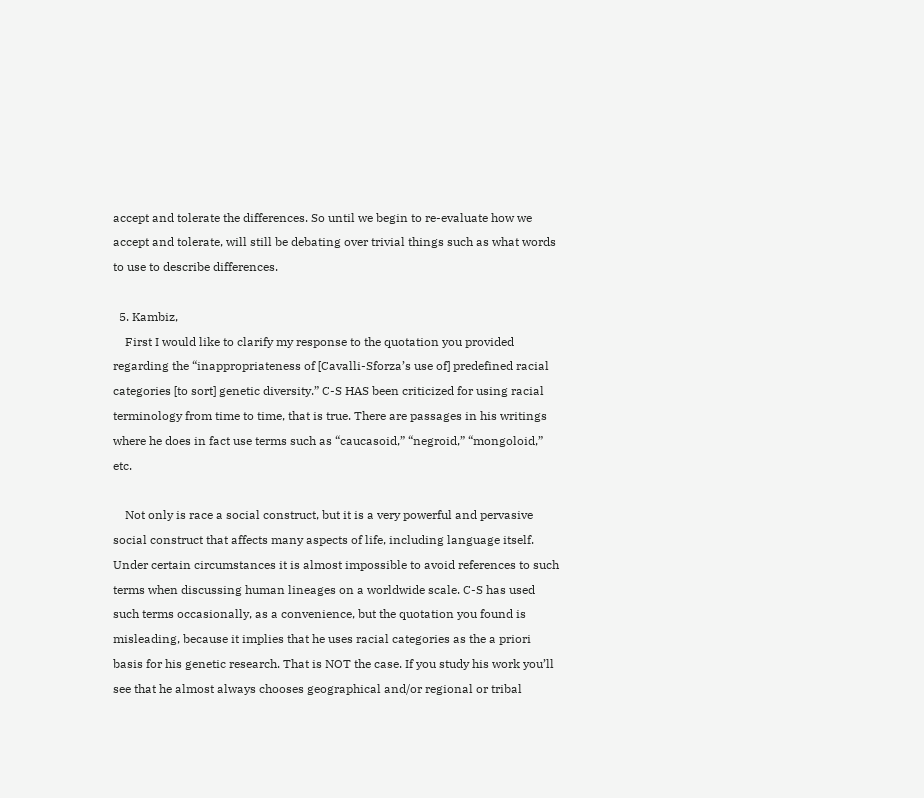accept and tolerate the differences. So until we begin to re-evaluate how we accept and tolerate, will still be debating over trivial things such as what words to use to describe differences.

  5. Kambiz,
    First I would like to clarify my response to the quotation you provided regarding the “inappropriateness of [Cavalli-Sforza’s use of] predefined racial categories [to sort] genetic diversity.” C-S HAS been criticized for using racial terminology from time to time, that is true. There are passages in his writings where he does in fact use terms such as “caucasoid,” “negroid,” “mongoloid,” etc.

    Not only is race a social construct, but it is a very powerful and pervasive social construct that affects many aspects of life, including language itself. Under certain circumstances it is almost impossible to avoid references to such terms when discussing human lineages on a worldwide scale. C-S has used such terms occasionally, as a convenience, but the quotation you found is misleading, because it implies that he uses racial categories as the a priori basis for his genetic research. That is NOT the case. If you study his work you’ll see that he almost always chooses geographical and/or regional or tribal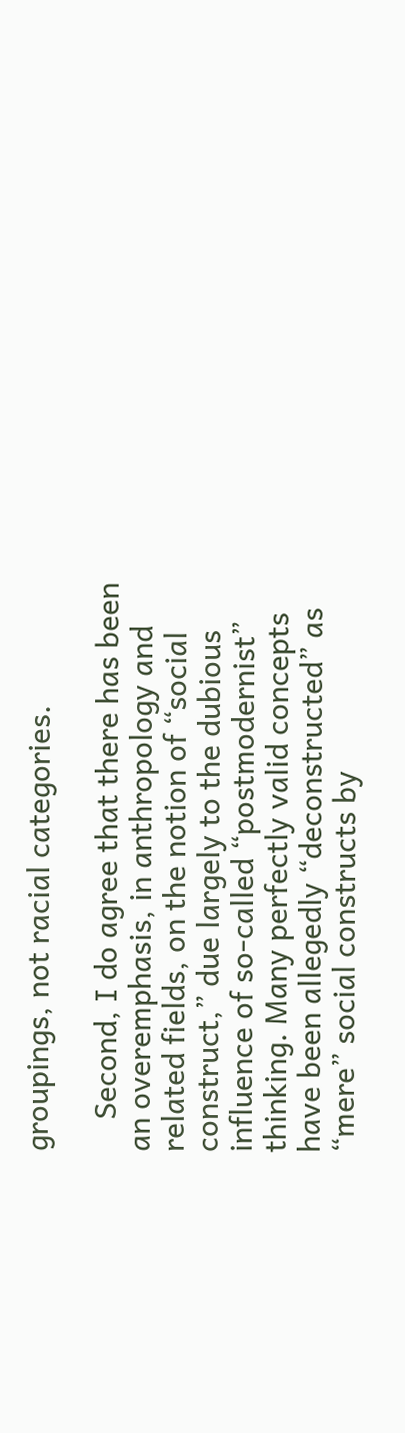groupings, not racial categories.

    Second, I do agree that there has been an overemphasis, in anthropology and related fields, on the notion of “social construct,” due largely to the dubious influence of so-called “postmodernist” thinking. Many perfectly valid concepts have been allegedly “deconstructed” as “mere” social constructs by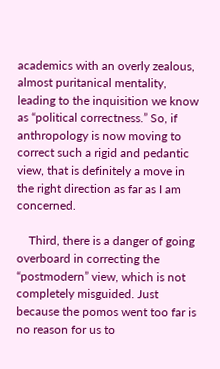academics with an overly zealous, almost puritanical mentality, leading to the inquisition we know as “political correctness.” So, if anthropology is now moving to correct such a rigid and pedantic view, that is definitely a move in the right direction as far as I am concerned.

    Third, there is a danger of going overboard in correcting the “postmodern” view, which is not completely misguided. Just because the pomos went too far is no reason for us to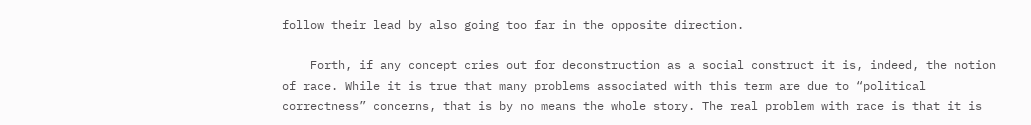follow their lead by also going too far in the opposite direction.

    Forth, if any concept cries out for deconstruction as a social construct it is, indeed, the notion of race. While it is true that many problems associated with this term are due to “political correctness” concerns, that is by no means the whole story. The real problem with race is that it is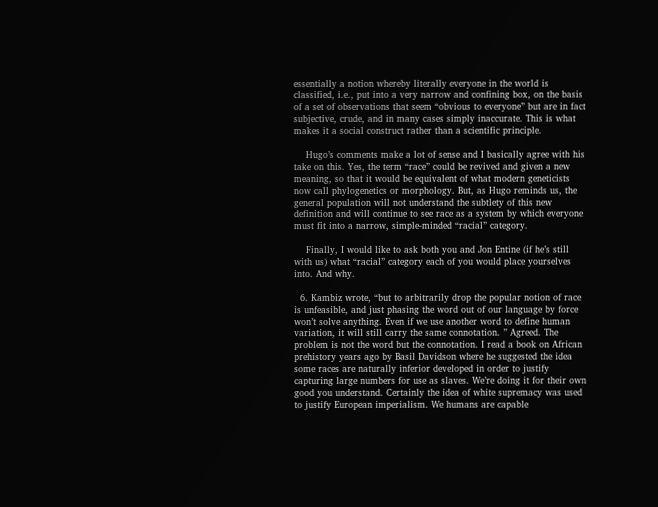essentially a notion whereby literally everyone in the world is classified, i.e., put into a very narrow and confining box, on the basis of a set of observations that seem “obvious to everyone” but are in fact subjective, crude, and in many cases simply inaccurate. This is what makes it a social construct rather than a scientific principle.

    Hugo’s comments make a lot of sense and I basically agree with his take on this. Yes, the term “race” could be revived and given a new meaning, so that it would be equivalent of what modern geneticists now call phylogenetics or morphology. But, as Hugo reminds us, the general population will not understand the subtlety of this new definition and will continue to see race as a system by which everyone must fit into a narrow, simple-minded “racial” category.

    Finally, I would like to ask both you and Jon Entine (if he’s still with us) what “racial” category each of you would place yourselves into. And why.

  6. Kambiz wrote, “but to arbitrarily drop the popular notion of race is unfeasible, and just phasing the word out of our language by force won’t solve anything. Even if we use another word to define human variation, it will still carry the same connotation. ” Agreed. The problem is not the word but the connotation. I read a book on African prehistory years ago by Basil Davidson where he suggested the idea some races are naturally inferior developed in order to justify capturing large numbers for use as slaves. We’re doing it for their own good you understand. Certainly the idea of white supremacy was used to justify European imperialism. We humans are capable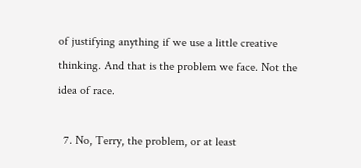of justifying anything if we use a little creative thinking. And that is the problem we face. Not the idea of race.

  7. No, Terry, the problem, or at least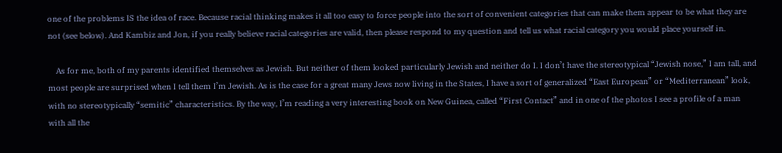one of the problems IS the idea of race. Because racial thinking makes it all too easy to force people into the sort of convenient categories that can make them appear to be what they are not (see below). And Kambiz and Jon, if you really believe racial categories are valid, then please respond to my question and tell us what racial category you would place yourself in.

    As for me, both of my parents identified themselves as Jewish. But neither of them looked particularly Jewish and neither do I. I don’t have the stereotypical “Jewish nose,” I am tall, and most people are surprised when I tell them I’m Jewish. As is the case for a great many Jews now living in the States, I have a sort of generalized “East European” or “Mediterranean” look, with no stereotypically “semitic” characteristics. By the way, I’m reading a very interesting book on New Guinea, called “First Contact” and in one of the photos I see a profile of a man with all the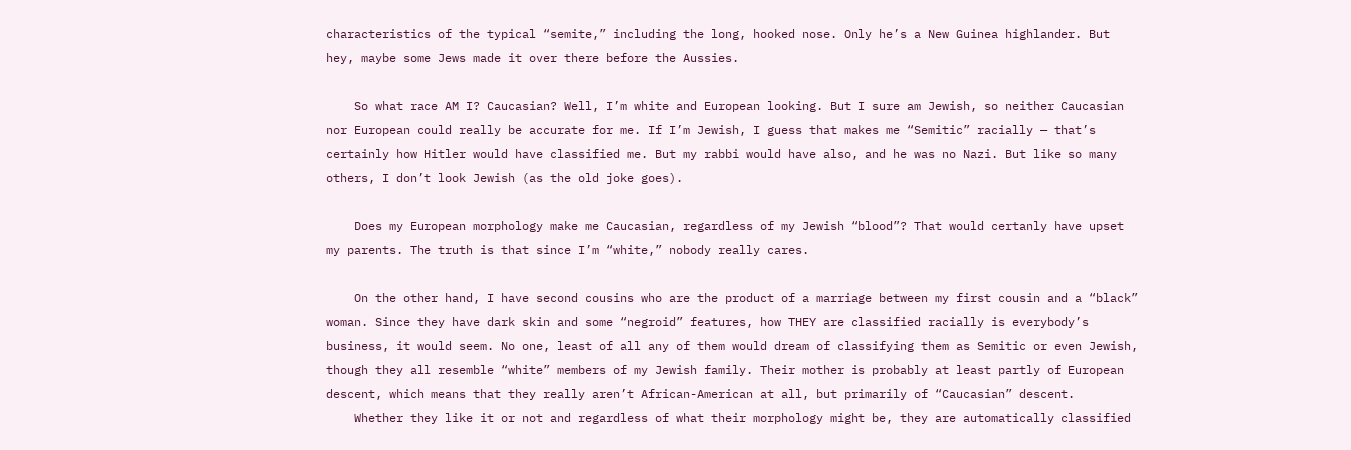characteristics of the typical “semite,” including the long, hooked nose. Only he’s a New Guinea highlander. But hey, maybe some Jews made it over there before the Aussies.

    So what race AM I? Caucasian? Well, I’m white and European looking. But I sure am Jewish, so neither Caucasian nor European could really be accurate for me. If I’m Jewish, I guess that makes me “Semitic” racially — that’s certainly how Hitler would have classified me. But my rabbi would have also, and he was no Nazi. But like so many others, I don’t look Jewish (as the old joke goes).

    Does my European morphology make me Caucasian, regardless of my Jewish “blood”? That would certanly have upset my parents. The truth is that since I’m “white,” nobody really cares.

    On the other hand, I have second cousins who are the product of a marriage between my first cousin and a “black” woman. Since they have dark skin and some “negroid” features, how THEY are classified racially is everybody’s business, it would seem. No one, least of all any of them would dream of classifying them as Semitic or even Jewish, though they all resemble “white” members of my Jewish family. Their mother is probably at least partly of European descent, which means that they really aren’t African-American at all, but primarily of “Caucasian” descent.
    Whether they like it or not and regardless of what their morphology might be, they are automatically classified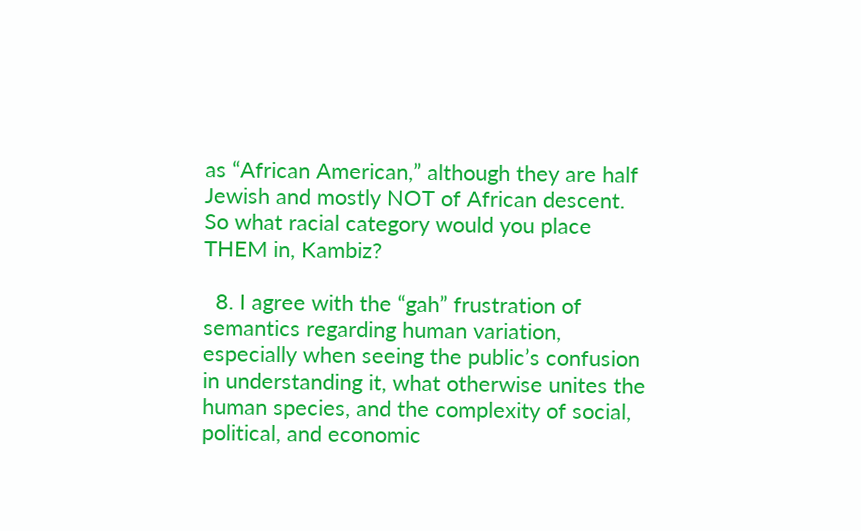as “African American,” although they are half Jewish and mostly NOT of African descent. So what racial category would you place THEM in, Kambiz?

  8. I agree with the “gah” frustration of semantics regarding human variation, especially when seeing the public’s confusion in understanding it, what otherwise unites the human species, and the complexity of social, political, and economic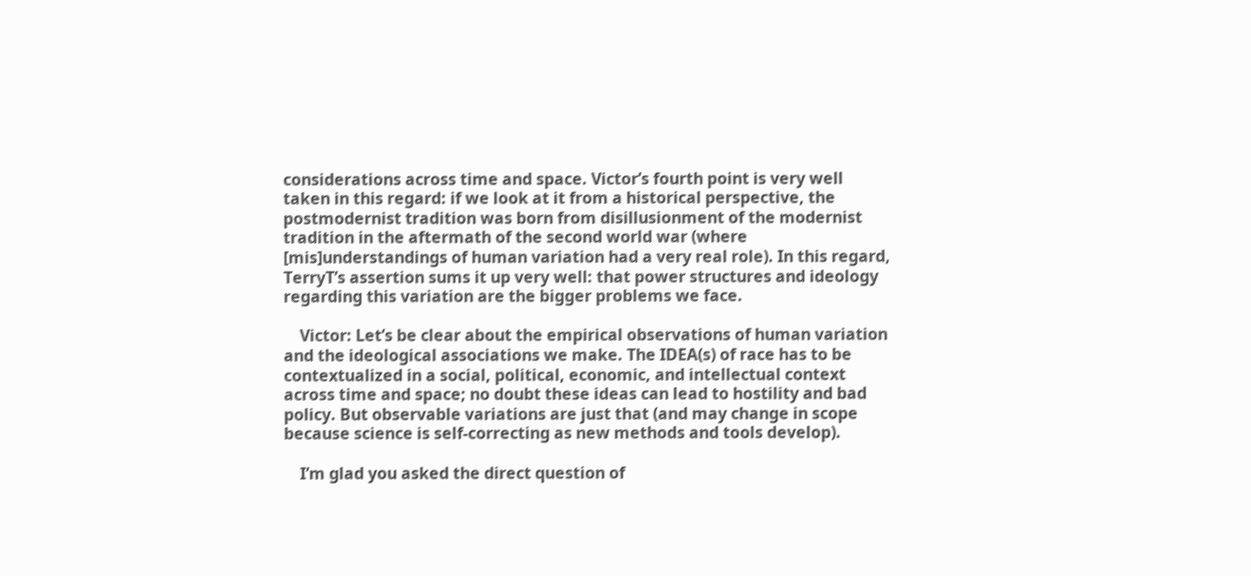considerations across time and space. Victor’s fourth point is very well taken in this regard: if we look at it from a historical perspective, the postmodernist tradition was born from disillusionment of the modernist tradition in the aftermath of the second world war (where [mis]understandings of human variation had a very real role). In this regard, TerryT’s assertion sums it up very well: that power structures and ideology regarding this variation are the bigger problems we face.

    Victor: Let’s be clear about the empirical observations of human variation and the ideological associations we make. The IDEA(s) of race has to be contextualized in a social, political, economic, and intellectual context across time and space; no doubt these ideas can lead to hostility and bad policy. But observable variations are just that (and may change in scope because science is self-correcting as new methods and tools develop).

    I’m glad you asked the direct question of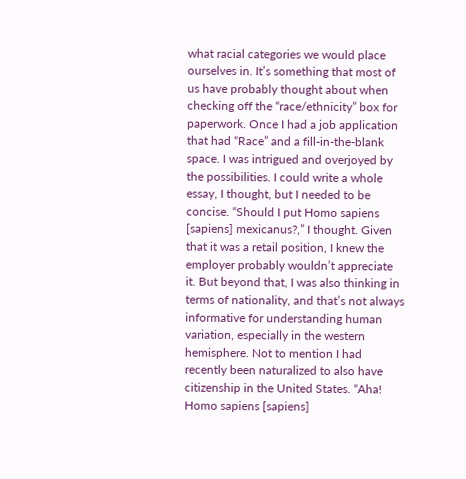what racial categories we would place ourselves in. It’s something that most of us have probably thought about when checking off the “race/ethnicity” box for paperwork. Once I had a job application that had “Race” and a fill-in-the-blank space. I was intrigued and overjoyed by the possibilities. I could write a whole essay, I thought, but I needed to be concise. “Should I put Homo sapiens [sapiens] mexicanus?,” I thought. Given that it was a retail position, I knew the employer probably wouldn’t appreciate it. But beyond that, I was also thinking in terms of nationality, and that’s not always informative for understanding human variation, especially in the western hemisphere. Not to mention I had recently been naturalized to also have citizenship in the United States. “Aha! Homo sapiens [sapiens]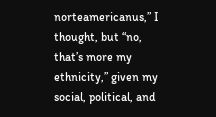norteamericanus,” I thought, but “no, that’s more my ethnicity,” given my social, political, and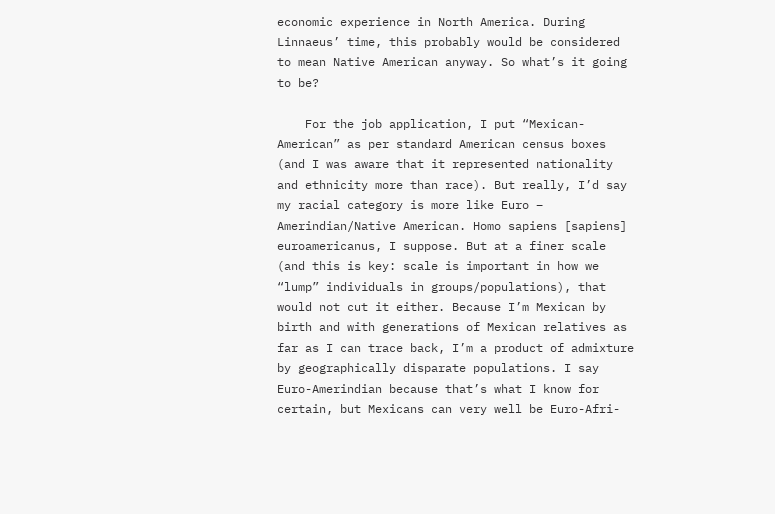economic experience in North America. During Linnaeus’ time, this probably would be considered to mean Native American anyway. So what’s it going to be?

    For the job application, I put “Mexican-American” as per standard American census boxes (and I was aware that it represented nationality and ethnicity more than race). But really, I’d say my racial category is more like Euro – Amerindian/Native American. Homo sapiens [sapiens] euroamericanus, I suppose. But at a finer scale (and this is key: scale is important in how we “lump” individuals in groups/populations), that would not cut it either. Because I’m Mexican by birth and with generations of Mexican relatives as far as I can trace back, I’m a product of admixture by geographically disparate populations. I say Euro-Amerindian because that’s what I know for certain, but Mexicans can very well be Euro-Afri-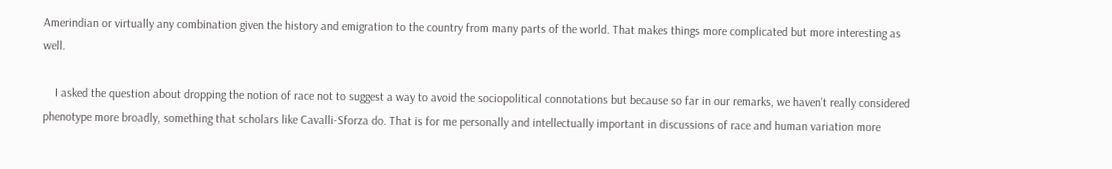Amerindian or virtually any combination given the history and emigration to the country from many parts of the world. That makes things more complicated but more interesting as well.

    I asked the question about dropping the notion of race not to suggest a way to avoid the sociopolitical connotations but because so far in our remarks, we haven’t really considered phenotype more broadly, something that scholars like Cavalli-Sforza do. That is for me personally and intellectually important in discussions of race and human variation more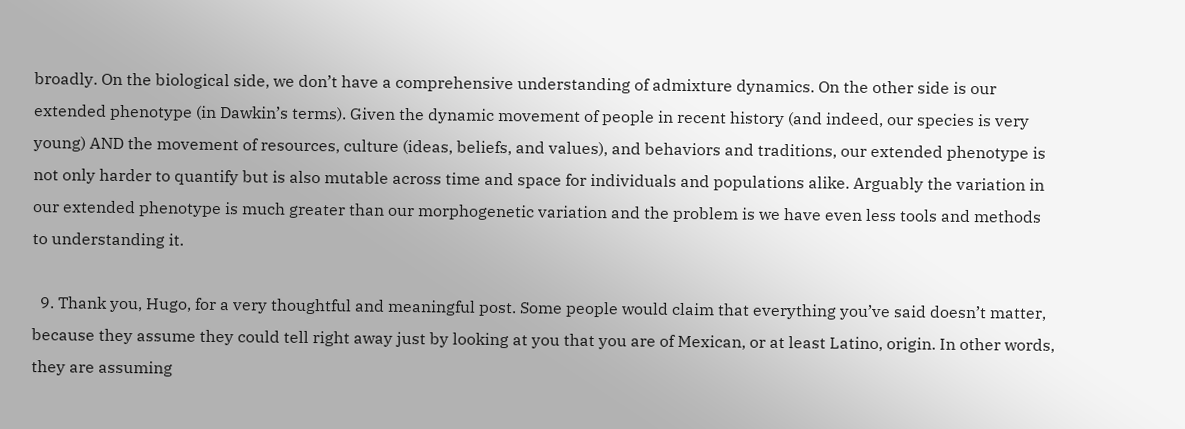broadly. On the biological side, we don’t have a comprehensive understanding of admixture dynamics. On the other side is our extended phenotype (in Dawkin’s terms). Given the dynamic movement of people in recent history (and indeed, our species is very young) AND the movement of resources, culture (ideas, beliefs, and values), and behaviors and traditions, our extended phenotype is not only harder to quantify but is also mutable across time and space for individuals and populations alike. Arguably the variation in our extended phenotype is much greater than our morphogenetic variation and the problem is we have even less tools and methods to understanding it.

  9. Thank you, Hugo, for a very thoughtful and meaningful post. Some people would claim that everything you’ve said doesn’t matter, because they assume they could tell right away just by looking at you that you are of Mexican, or at least Latino, origin. In other words, they are assuming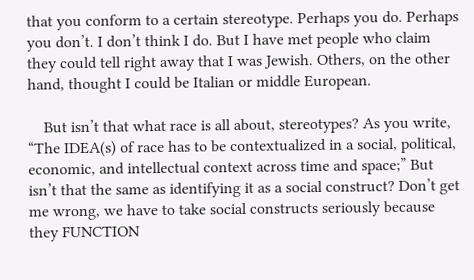that you conform to a certain stereotype. Perhaps you do. Perhaps you don’t. I don’t think I do. But I have met people who claim they could tell right away that I was Jewish. Others, on the other hand, thought I could be Italian or middle European.

    But isn’t that what race is all about, stereotypes? As you write, “The IDEA(s) of race has to be contextualized in a social, political, economic, and intellectual context across time and space;” But isn’t that the same as identifying it as a social construct? Don’t get me wrong, we have to take social constructs seriously because they FUNCTION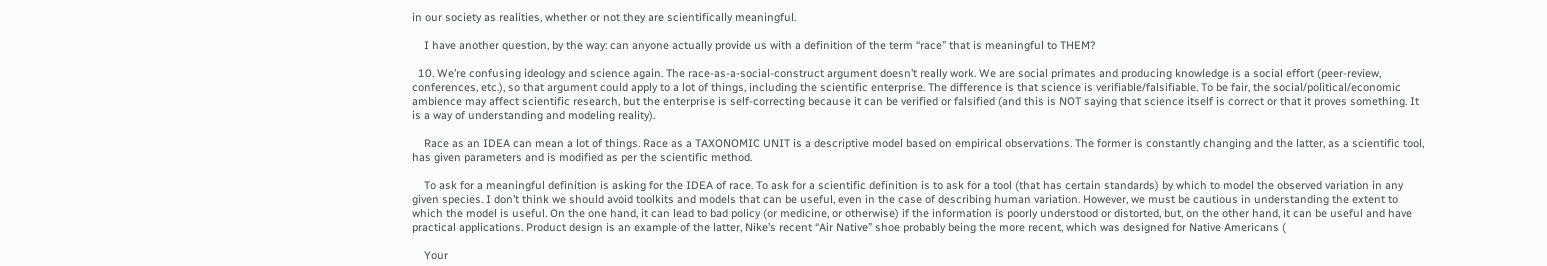in our society as realities, whether or not they are scientifically meaningful.

    I have another question, by the way: can anyone actually provide us with a definition of the term “race” that is meaningful to THEM?

  10. We’re confusing ideology and science again. The race-as-a-social-construct argument doesn’t really work. We are social primates and producing knowledge is a social effort (peer-review, conferences, etc.), so that argument could apply to a lot of things, including the scientific enterprise. The difference is that science is verifiable/falsifiable. To be fair, the social/political/economic ambience may affect scientific research, but the enterprise is self-correcting because it can be verified or falsified (and this is NOT saying that science itself is correct or that it proves something. It is a way of understanding and modeling reality).

    Race as an IDEA can mean a lot of things. Race as a TAXONOMIC UNIT is a descriptive model based on empirical observations. The former is constantly changing and the latter, as a scientific tool, has given parameters and is modified as per the scientific method.

    To ask for a meaningful definition is asking for the IDEA of race. To ask for a scientific definition is to ask for a tool (that has certain standards) by which to model the observed variation in any given species. I don’t think we should avoid toolkits and models that can be useful, even in the case of describing human variation. However, we must be cautious in understanding the extent to which the model is useful. On the one hand, it can lead to bad policy (or medicine, or otherwise) if the information is poorly understood or distorted, but, on the other hand, it can be useful and have practical applications. Product design is an example of the latter, Nike’s recent “Air Native” shoe probably being the more recent, which was designed for Native Americans (

    Your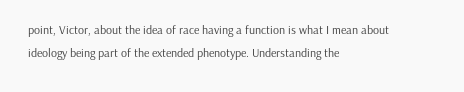point, Victor, about the idea of race having a function is what I mean about ideology being part of the extended phenotype. Understanding the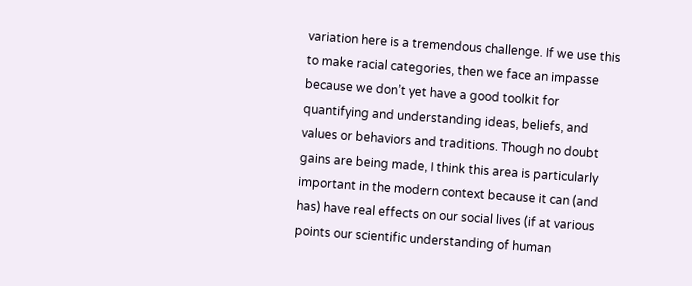variation here is a tremendous challenge. If we use this to make racial categories, then we face an impasse because we don’t yet have a good toolkit for quantifying and understanding ideas, beliefs, and values or behaviors and traditions. Though no doubt gains are being made, I think this area is particularly important in the modern context because it can (and has) have real effects on our social lives (if at various points our scientific understanding of human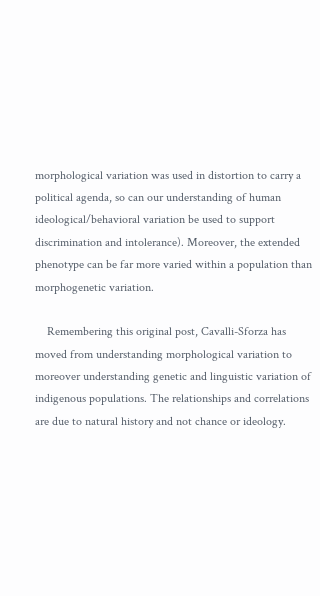morphological variation was used in distortion to carry a political agenda, so can our understanding of human ideological/behavioral variation be used to support discrimination and intolerance). Moreover, the extended phenotype can be far more varied within a population than morphogenetic variation.

    Remembering this original post, Cavalli-Sforza has moved from understanding morphological variation to moreover understanding genetic and linguistic variation of indigenous populations. The relationships and correlations are due to natural history and not chance or ideology.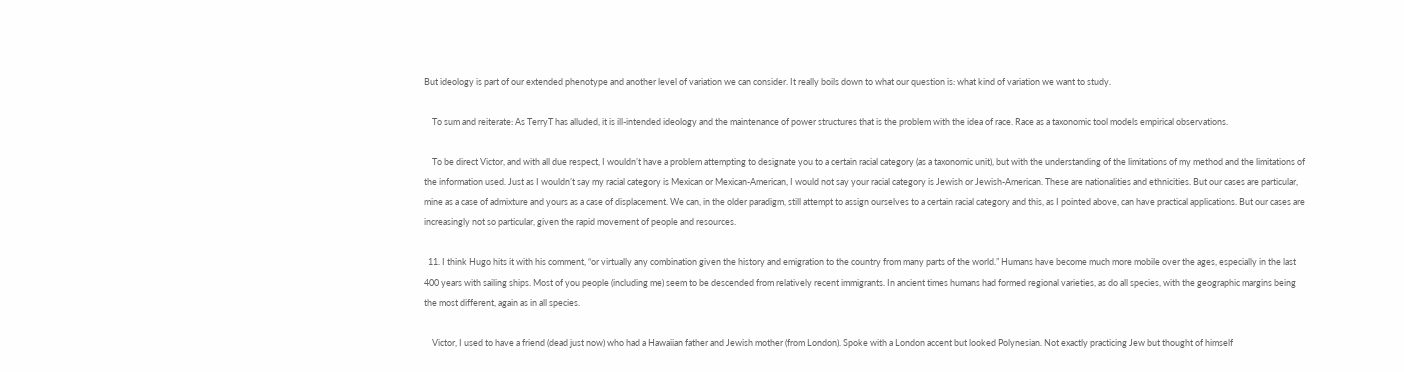But ideology is part of our extended phenotype and another level of variation we can consider. It really boils down to what our question is: what kind of variation we want to study.

    To sum and reiterate: As TerryT has alluded, it is ill-intended ideology and the maintenance of power structures that is the problem with the idea of race. Race as a taxonomic tool models empirical observations.

    To be direct Victor, and with all due respect, I wouldn’t have a problem attempting to designate you to a certain racial category (as a taxonomic unit), but with the understanding of the limitations of my method and the limitations of the information used. Just as I wouldn’t say my racial category is Mexican or Mexican-American, I would not say your racial category is Jewish or Jewish-American. These are nationalities and ethnicities. But our cases are particular, mine as a case of admixture and yours as a case of displacement. We can, in the older paradigm, still attempt to assign ourselves to a certain racial category and this, as I pointed above, can have practical applications. But our cases are increasingly not so particular, given the rapid movement of people and resources.

  11. I think Hugo hits it with his comment, “or virtually any combination given the history and emigration to the country from many parts of the world.” Humans have become much more mobile over the ages, especially in the last 400 years with sailing ships. Most of you people (including me) seem to be descended from relatively recent immigrants. In ancient times humans had formed regional varieties, as do all species, with the geographic margins being the most different, again as in all species.

    Victor, I used to have a friend (dead just now) who had a Hawaiian father and Jewish mother (from London). Spoke with a London accent but looked Polynesian. Not exactly practicing Jew but thought of himself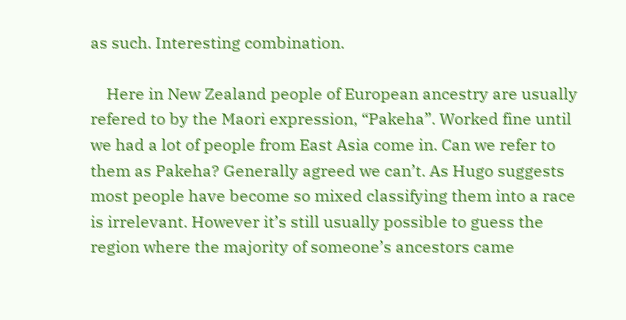as such. Interesting combination.

    Here in New Zealand people of European ancestry are usually refered to by the Maori expression, “Pakeha”. Worked fine until we had a lot of people from East Asia come in. Can we refer to them as Pakeha? Generally agreed we can’t. As Hugo suggests most people have become so mixed classifying them into a race is irrelevant. However it’s still usually possible to guess the region where the majority of someone’s ancestors came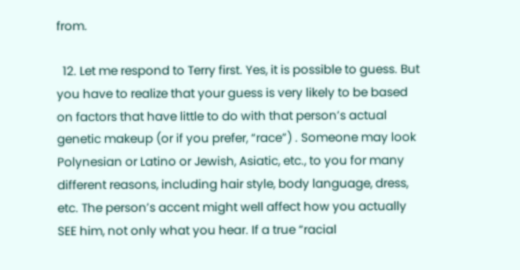from.

  12. Let me respond to Terry first. Yes, it is possible to guess. But you have to realize that your guess is very likely to be based on factors that have little to do with that person’s actual genetic makeup (or if you prefer, “race”) . Someone may look Polynesian or Latino or Jewish, Asiatic, etc., to you for many different reasons, including hair style, body language, dress, etc. The person’s accent might well affect how you actually SEE him, not only what you hear. If a true “racial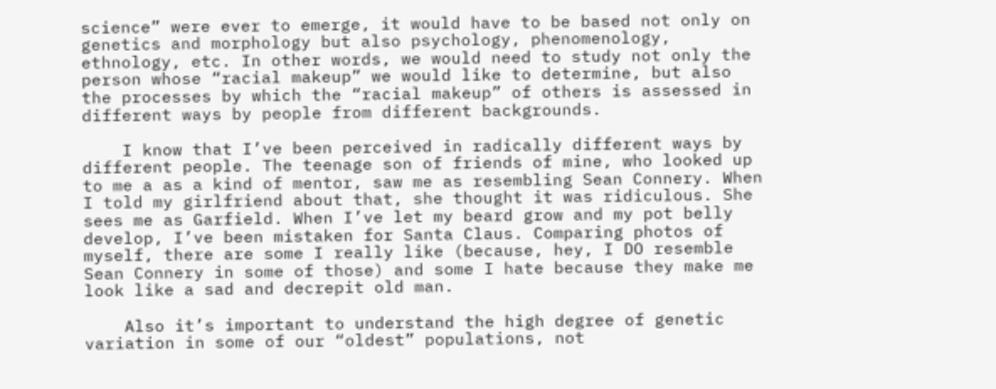science” were ever to emerge, it would have to be based not only on genetics and morphology but also psychology, phenomenology, ethnology, etc. In other words, we would need to study not only the person whose “racial makeup” we would like to determine, but also the processes by which the “racial makeup” of others is assessed in different ways by people from different backgrounds.

    I know that I’ve been perceived in radically different ways by different people. The teenage son of friends of mine, who looked up to me a as a kind of mentor, saw me as resembling Sean Connery. When I told my girlfriend about that, she thought it was ridiculous. She sees me as Garfield. When I’ve let my beard grow and my pot belly develop, I’ve been mistaken for Santa Claus. Comparing photos of myself, there are some I really like (because, hey, I DO resemble Sean Connery in some of those) and some I hate because they make me look like a sad and decrepit old man.

    Also it’s important to understand the high degree of genetic variation in some of our “oldest” populations, not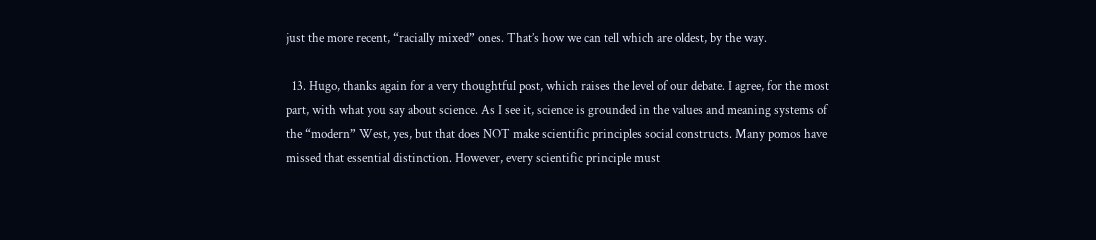just the more recent, “racially mixed” ones. That’s how we can tell which are oldest, by the way.

  13. Hugo, thanks again for a very thoughtful post, which raises the level of our debate. I agree, for the most part, with what you say about science. As I see it, science is grounded in the values and meaning systems of the “modern” West, yes, but that does NOT make scientific principles social constructs. Many pomos have missed that essential distinction. However, every scientific principle must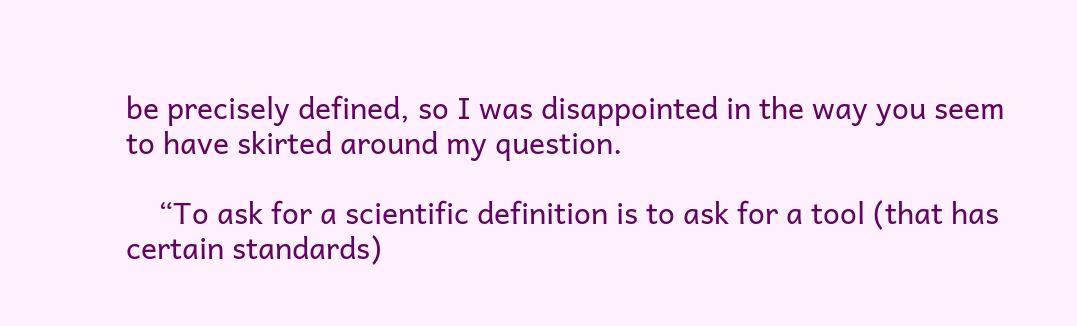be precisely defined, so I was disappointed in the way you seem to have skirted around my question.

    “To ask for a scientific definition is to ask for a tool (that has certain standards)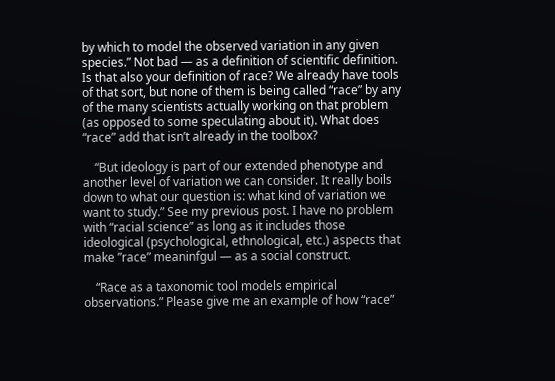by which to model the observed variation in any given species.” Not bad — as a definition of scientific definition. Is that also your definition of race? We already have tools of that sort, but none of them is being called “race” by any of the many scientists actually working on that problem (as opposed to some speculating about it). What does “race” add that isn’t already in the toolbox?

    “But ideology is part of our extended phenotype and another level of variation we can consider. It really boils down to what our question is: what kind of variation we want to study.” See my previous post. I have no problem with “racial science” as long as it includes those ideological (psychological, ethnological, etc.) aspects that make ”race” meaninfgul — as a social construct.

    “Race as a taxonomic tool models empirical observations.” Please give me an example of how “race”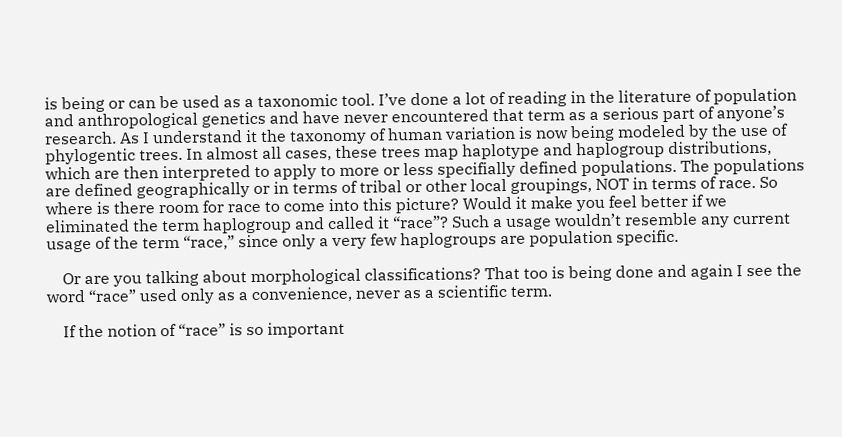is being or can be used as a taxonomic tool. I’ve done a lot of reading in the literature of population and anthropological genetics and have never encountered that term as a serious part of anyone’s research. As I understand it the taxonomy of human variation is now being modeled by the use of phylogentic trees. In almost all cases, these trees map haplotype and haplogroup distributions, which are then interpreted to apply to more or less specifially defined populations. The populations are defined geographically or in terms of tribal or other local groupings, NOT in terms of race. So where is there room for race to come into this picture? Would it make you feel better if we eliminated the term haplogroup and called it “race”? Such a usage wouldn’t resemble any current usage of the term “race,” since only a very few haplogroups are population specific.

    Or are you talking about morphological classifications? That too is being done and again I see the word “race” used only as a convenience, never as a scientific term.

    If the notion of “race” is so important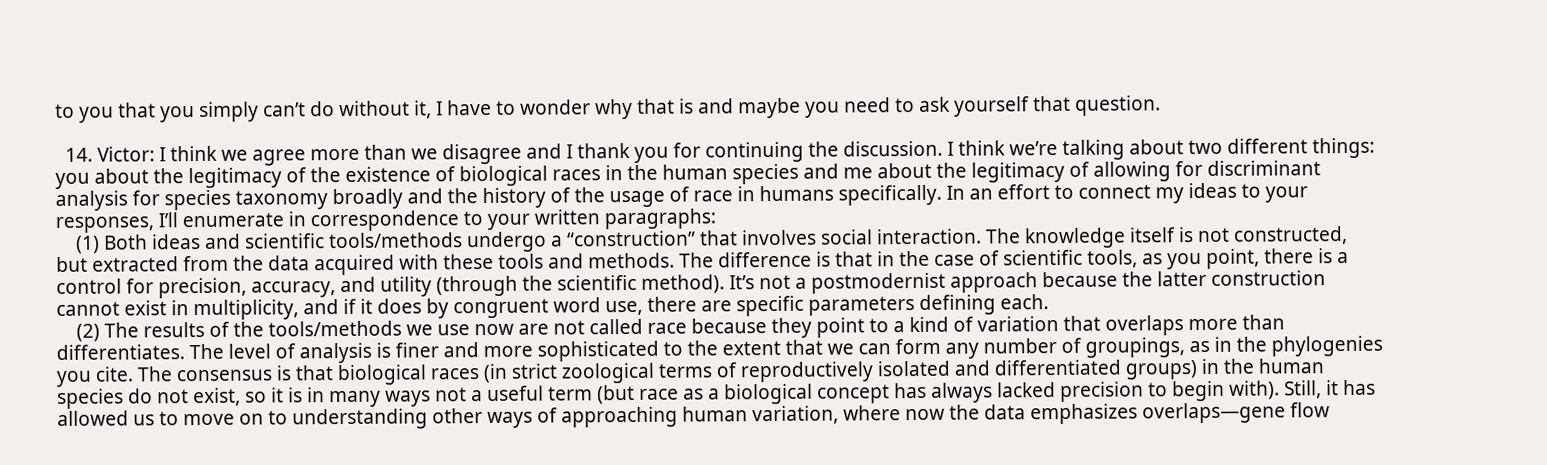to you that you simply can’t do without it, I have to wonder why that is and maybe you need to ask yourself that question.

  14. Victor: I think we agree more than we disagree and I thank you for continuing the discussion. I think we’re talking about two different things: you about the legitimacy of the existence of biological races in the human species and me about the legitimacy of allowing for discriminant analysis for species taxonomy broadly and the history of the usage of race in humans specifically. In an effort to connect my ideas to your responses, I’ll enumerate in correspondence to your written paragraphs:
    (1) Both ideas and scientific tools/methods undergo a “construction” that involves social interaction. The knowledge itself is not constructed, but extracted from the data acquired with these tools and methods. The difference is that in the case of scientific tools, as you point, there is a control for precision, accuracy, and utility (through the scientific method). It’s not a postmodernist approach because the latter construction cannot exist in multiplicity, and if it does by congruent word use, there are specific parameters defining each.
    (2) The results of the tools/methods we use now are not called race because they point to a kind of variation that overlaps more than differentiates. The level of analysis is finer and more sophisticated to the extent that we can form any number of groupings, as in the phylogenies you cite. The consensus is that biological races (in strict zoological terms of reproductively isolated and differentiated groups) in the human species do not exist, so it is in many ways not a useful term (but race as a biological concept has always lacked precision to begin with). Still, it has allowed us to move on to understanding other ways of approaching human variation, where now the data emphasizes overlaps—gene flow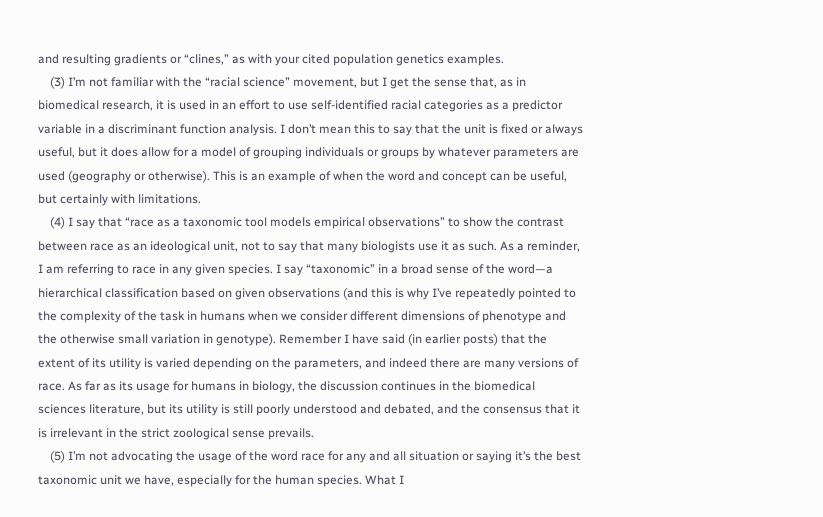and resulting gradients or “clines,” as with your cited population genetics examples.
    (3) I’m not familiar with the “racial science” movement, but I get the sense that, as in biomedical research, it is used in an effort to use self-identified racial categories as a predictor variable in a discriminant function analysis. I don’t mean this to say that the unit is fixed or always useful, but it does allow for a model of grouping individuals or groups by whatever parameters are used (geography or otherwise). This is an example of when the word and concept can be useful, but certainly with limitations.
    (4) I say that “race as a taxonomic tool models empirical observations” to show the contrast between race as an ideological unit, not to say that many biologists use it as such. As a reminder, I am referring to race in any given species. I say “taxonomic” in a broad sense of the word—a hierarchical classification based on given observations (and this is why I’ve repeatedly pointed to the complexity of the task in humans when we consider different dimensions of phenotype and the otherwise small variation in genotype). Remember I have said (in earlier posts) that the extent of its utility is varied depending on the parameters, and indeed there are many versions of race. As far as its usage for humans in biology, the discussion continues in the biomedical sciences literature, but its utility is still poorly understood and debated, and the consensus that it is irrelevant in the strict zoological sense prevails.
    (5) I’m not advocating the usage of the word race for any and all situation or saying it’s the best taxonomic unit we have, especially for the human species. What I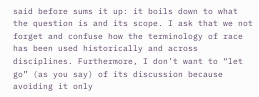said before sums it up: it boils down to what the question is and its scope. I ask that we not forget and confuse how the terminology of race has been used historically and across disciplines. Furthermore, I don’t want to “let go” (as you say) of its discussion because avoiding it only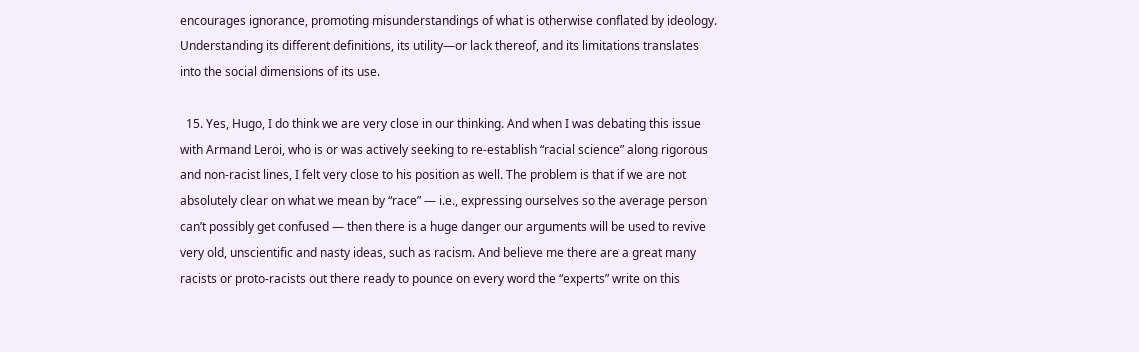encourages ignorance, promoting misunderstandings of what is otherwise conflated by ideology. Understanding its different definitions, its utility—or lack thereof, and its limitations translates into the social dimensions of its use.

  15. Yes, Hugo, I do think we are very close in our thinking. And when I was debating this issue with Armand Leroi, who is or was actively seeking to re-establish “racial science” along rigorous and non-racist lines, I felt very close to his position as well. The problem is that if we are not absolutely clear on what we mean by “race” — i.e., expressing ourselves so the average person can’t possibly get confused — then there is a huge danger our arguments will be used to revive very old, unscientific and nasty ideas, such as racism. And believe me there are a great many racists or proto-racists out there ready to pounce on every word the “experts” write on this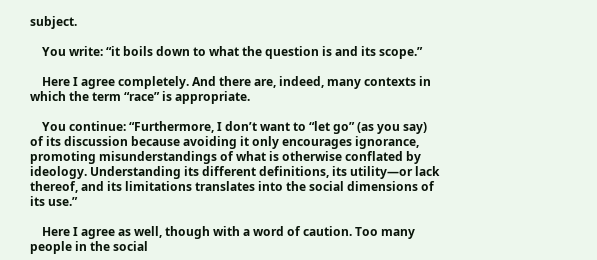subject.

    You write: “it boils down to what the question is and its scope.”

    Here I agree completely. And there are, indeed, many contexts in which the term “race” is appropriate.

    You continue: “Furthermore, I don’t want to “let go” (as you say) of its discussion because avoiding it only encourages ignorance, promoting misunderstandings of what is otherwise conflated by ideology. Understanding its different definitions, its utility—or lack thereof, and its limitations translates into the social dimensions of its use.”

    Here I agree as well, though with a word of caution. Too many people in the social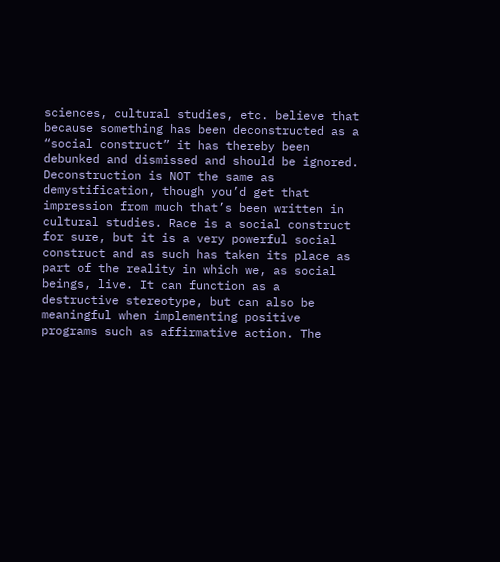sciences, cultural studies, etc. believe that because something has been deconstructed as a “social construct” it has thereby been debunked and dismissed and should be ignored. Deconstruction is NOT the same as demystification, though you’d get that impression from much that’s been written in cultural studies. Race is a social construct for sure, but it is a very powerful social construct and as such has taken its place as part of the reality in which we, as social beings, live. It can function as a destructive stereotype, but can also be meaningful when implementing positive programs such as affirmative action. The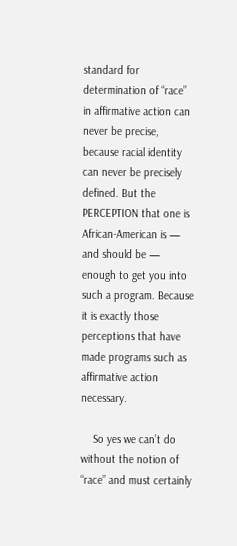standard for determination of “race” in affirmative action can never be precise, because racial identity can never be precisely defined. But the PERCEPTION that one is African-American is — and should be — enough to get you into such a program. Because it is exactly those perceptions that have made programs such as affirmative action necessary.

    So yes we can’t do without the notion of “race” and must certainly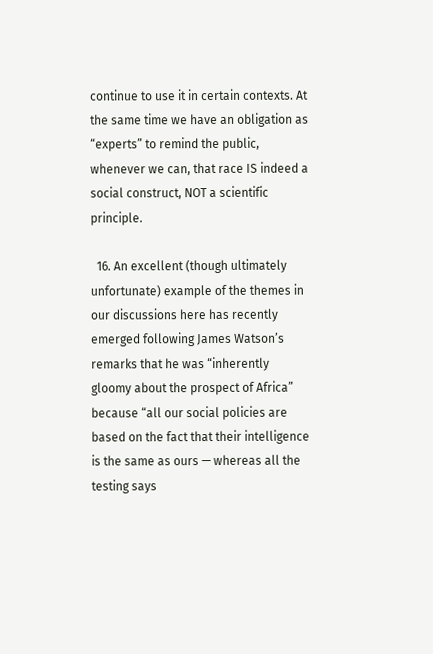continue to use it in certain contexts. At the same time we have an obligation as “experts” to remind the public, whenever we can, that race IS indeed a social construct, NOT a scientific principle.

  16. An excellent (though ultimately unfortunate) example of the themes in our discussions here has recently emerged following James Watson’s remarks that he was “inherently gloomy about the prospect of Africa” because “all our social policies are based on the fact that their intelligence is the same as ours — whereas all the testing says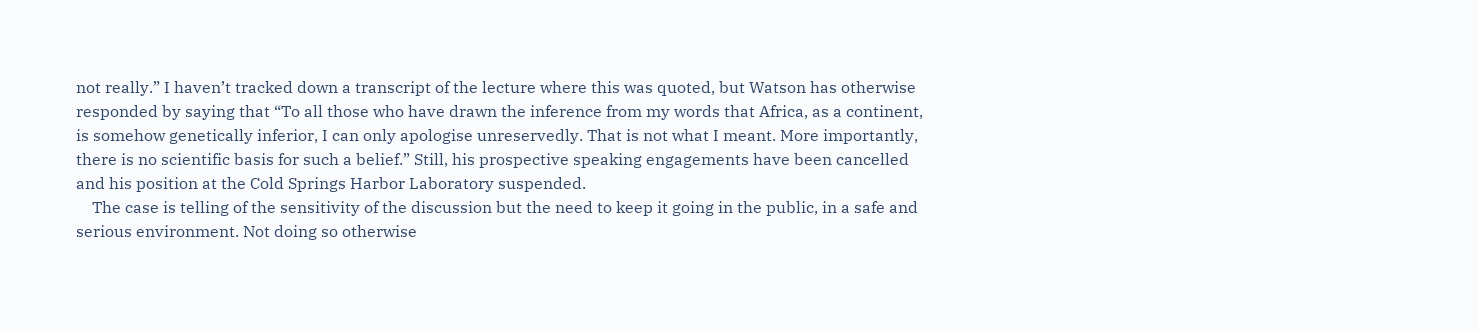not really.” I haven’t tracked down a transcript of the lecture where this was quoted, but Watson has otherwise responded by saying that “To all those who have drawn the inference from my words that Africa, as a continent, is somehow genetically inferior, I can only apologise unreservedly. That is not what I meant. More importantly, there is no scientific basis for such a belief.” Still, his prospective speaking engagements have been cancelled and his position at the Cold Springs Harbor Laboratory suspended.
    The case is telling of the sensitivity of the discussion but the need to keep it going in the public, in a safe and serious environment. Not doing so otherwise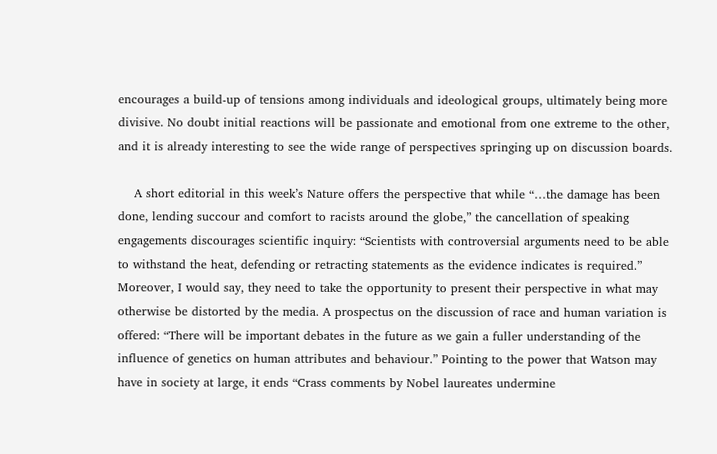encourages a build-up of tensions among individuals and ideological groups, ultimately being more divisive. No doubt initial reactions will be passionate and emotional from one extreme to the other, and it is already interesting to see the wide range of perspectives springing up on discussion boards.

    A short editorial in this week’s Nature offers the perspective that while “…the damage has been done, lending succour and comfort to racists around the globe,” the cancellation of speaking engagements discourages scientific inquiry: “Scientists with controversial arguments need to be able to withstand the heat, defending or retracting statements as the evidence indicates is required.” Moreover, I would say, they need to take the opportunity to present their perspective in what may otherwise be distorted by the media. A prospectus on the discussion of race and human variation is offered: “There will be important debates in the future as we gain a fuller understanding of the influence of genetics on human attributes and behaviour.” Pointing to the power that Watson may have in society at large, it ends “Crass comments by Nobel laureates undermine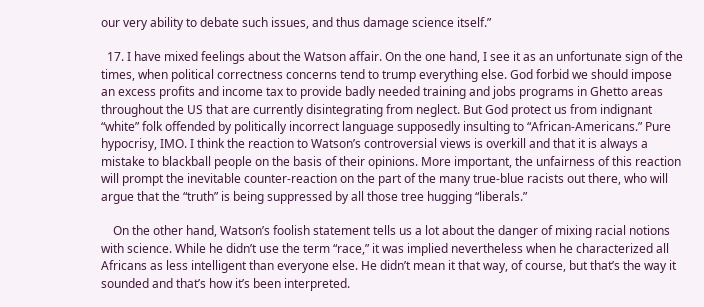our very ability to debate such issues, and thus damage science itself.”

  17. I have mixed feelings about the Watson affair. On the one hand, I see it as an unfortunate sign of the times, when political correctness concerns tend to trump everything else. God forbid we should impose an excess profits and income tax to provide badly needed training and jobs programs in Ghetto areas throughout the US that are currently disintegrating from neglect. But God protect us from indignant “white” folk offended by politically incorrect language supposedly insulting to “African-Americans.” Pure hypocrisy, IMO. I think the reaction to Watson’s controversial views is overkill and that it is always a mistake to blackball people on the basis of their opinions. More important, the unfairness of this reaction will prompt the inevitable counter-reaction on the part of the many true-blue racists out there, who will argue that the “truth” is being suppressed by all those tree hugging “liberals.”

    On the other hand, Watson’s foolish statement tells us a lot about the danger of mixing racial notions with science. While he didn’t use the term “race,” it was implied nevertheless when he characterized all Africans as less intelligent than everyone else. He didn’t mean it that way, of course, but that’s the way it sounded and that’s how it’s been interpreted.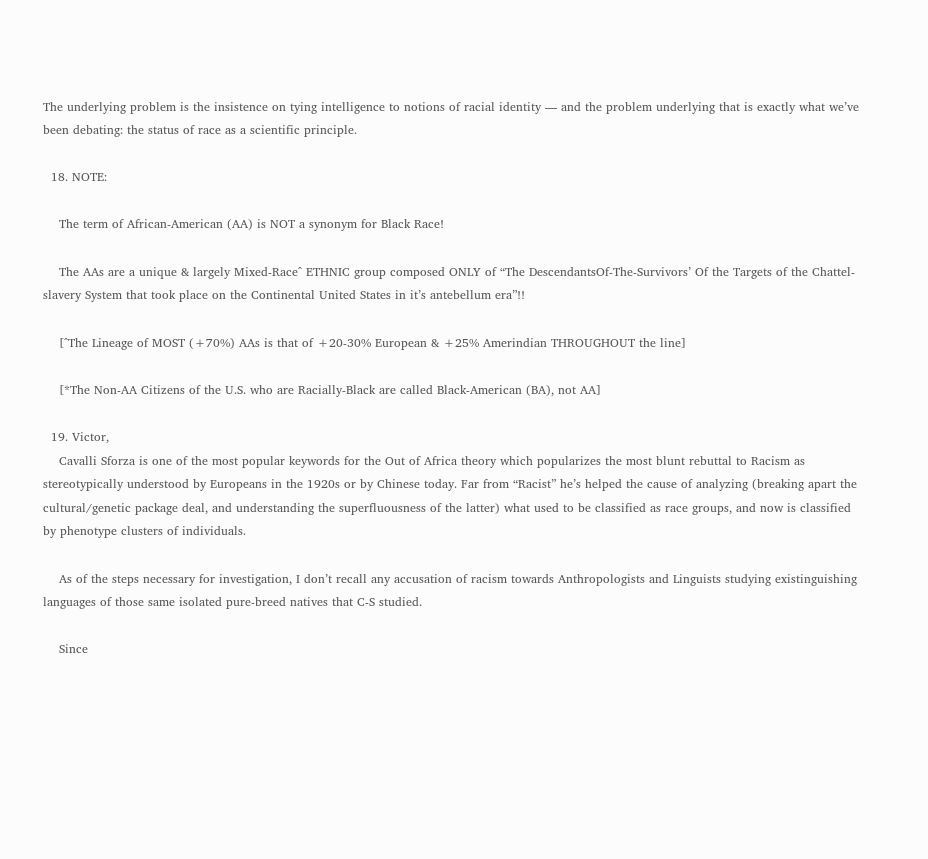The underlying problem is the insistence on tying intelligence to notions of racial identity — and the problem underlying that is exactly what we’ve been debating: the status of race as a scientific principle.

  18. NOTE:

    The term of African-American (AA) is NOT a synonym for Black Race!

    The AAs are a unique & largely Mixed-Race^ ETHNIC group composed ONLY of “The DescendantsOf-The-Survivors’ Of the Targets of the Chattel-slavery System that took place on the Continental United States in it’s antebellum era”!!

    [^The Lineage of MOST (+70%) AAs is that of +20-30% European & +25% Amerindian THROUGHOUT the line]

    [*The Non-AA Citizens of the U.S. who are Racially-Black are called Black-American (BA), not AA]

  19. Victor,
    Cavalli Sforza is one of the most popular keywords for the Out of Africa theory which popularizes the most blunt rebuttal to Racism as stereotypically understood by Europeans in the 1920s or by Chinese today. Far from “Racist” he’s helped the cause of analyzing (breaking apart the cultural/genetic package deal, and understanding the superfluousness of the latter) what used to be classified as race groups, and now is classified by phenotype clusters of individuals.

    As of the steps necessary for investigation, I don’t recall any accusation of racism towards Anthropologists and Linguists studying existinguishing languages of those same isolated pure-breed natives that C-S studied.

    Since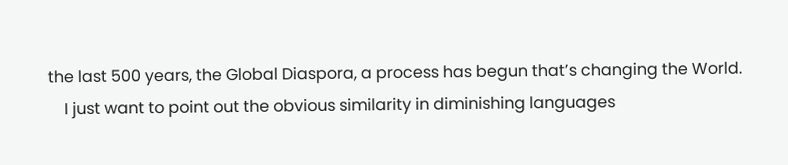the last 500 years, the Global Diaspora, a process has begun that’s changing the World.
    I just want to point out the obvious similarity in diminishing languages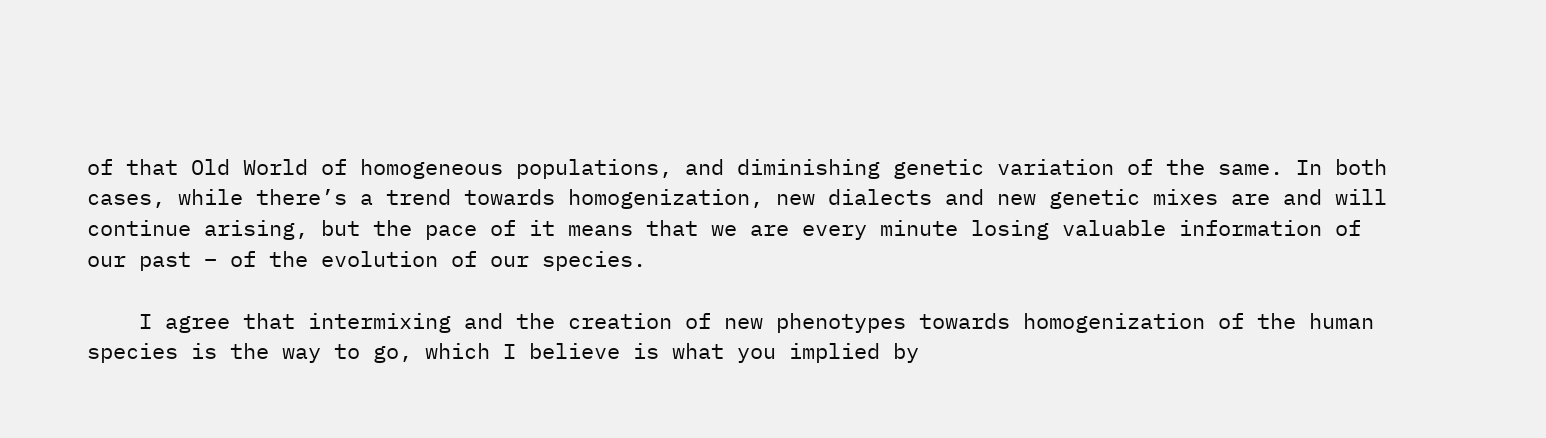of that Old World of homogeneous populations, and diminishing genetic variation of the same. In both cases, while there’s a trend towards homogenization, new dialects and new genetic mixes are and will continue arising, but the pace of it means that we are every minute losing valuable information of our past – of the evolution of our species.

    I agree that intermixing and the creation of new phenotypes towards homogenization of the human species is the way to go, which I believe is what you implied by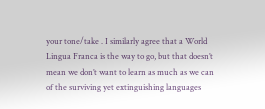your tone/take . I similarly agree that a World Lingua Franca is the way to go, but that doesn’t mean we don’t want to learn as much as we can of the surviving yet extinguishing languages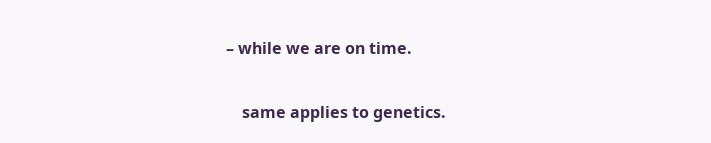– while we are on time.

    same applies to genetics.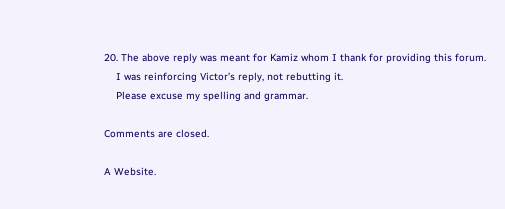20. The above reply was meant for Kamiz whom I thank for providing this forum.
    I was reinforcing Victor’s reply, not rebutting it.
    Please excuse my spelling and grammar.

Comments are closed.

A Website.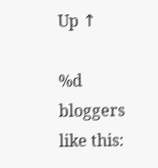Up ↑

%d bloggers like this: